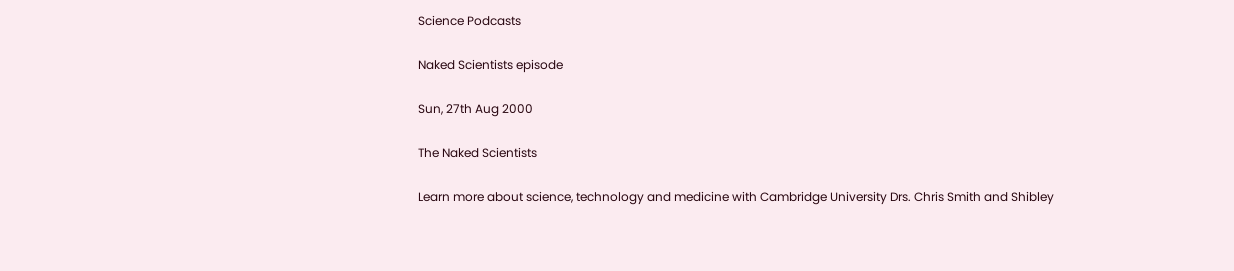Science Podcasts

Naked Scientists episode

Sun, 27th Aug 2000

The Naked Scientists

Learn more about science, technology and medicine with Cambridge University Drs. Chris Smith and Shibley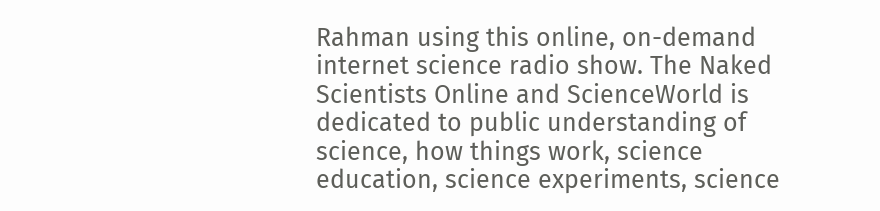Rahman using this online, on-demand internet science radio show. The Naked Scientists Online and ScienceWorld is dedicated to public understanding of science, how things work, science education, science experiments, science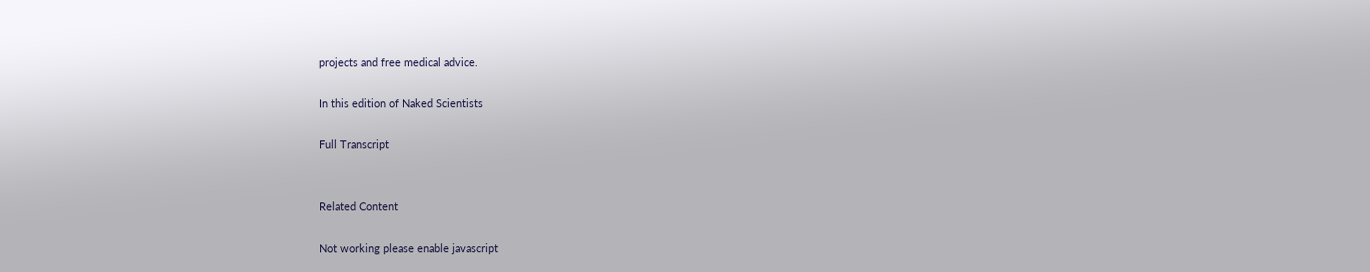projects and free medical advice.

In this edition of Naked Scientists

Full Transcript


Related Content

Not working please enable javascript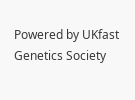Powered by UKfast
Genetics Society